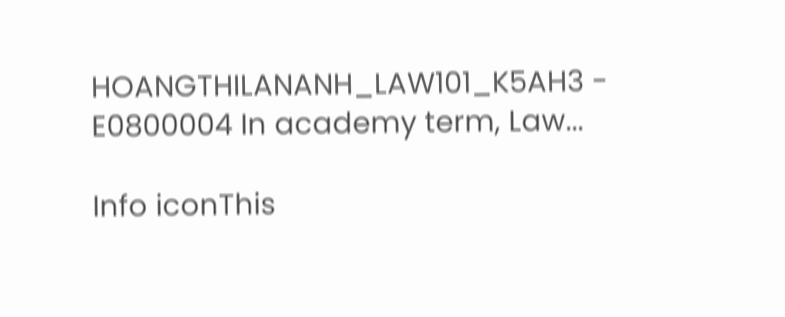HOANGTHILANANH_LAW101_K5AH3 - E0800004 In academy term, Law...

Info iconThis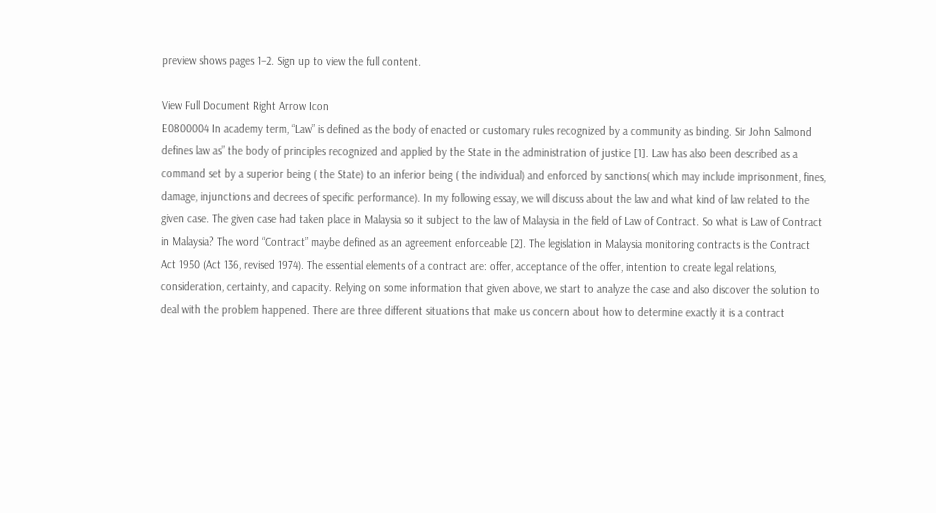preview shows pages 1–2. Sign up to view the full content.

View Full Document Right Arrow Icon
E0800004 In academy term, “Law” is defined as the body of enacted or customary rules recognized by a community as binding. Sir John Salmond defines law as” the body of principles recognized and applied by the State in the administration of justice [1]. Law has also been described as a command set by a superior being ( the State) to an inferior being ( the individual) and enforced by sanctions( which may include imprisonment, fines, damage, injunctions and decrees of specific performance). In my following essay, we will discuss about the law and what kind of law related to the given case. The given case had taken place in Malaysia so it subject to the law of Malaysia in the field of Law of Contract. So what is Law of Contract in Malaysia? The word “Contract” maybe defined as an agreement enforceable [2]. The legislation in Malaysia monitoring contracts is the Contract Act 1950 (Act 136, revised 1974). The essential elements of a contract are: offer, acceptance of the offer, intention to create legal relations, consideration, certainty, and capacity. Relying on some information that given above, we start to analyze the case and also discover the solution to deal with the problem happened. There are three different situations that make us concern about how to determine exactly it is a contract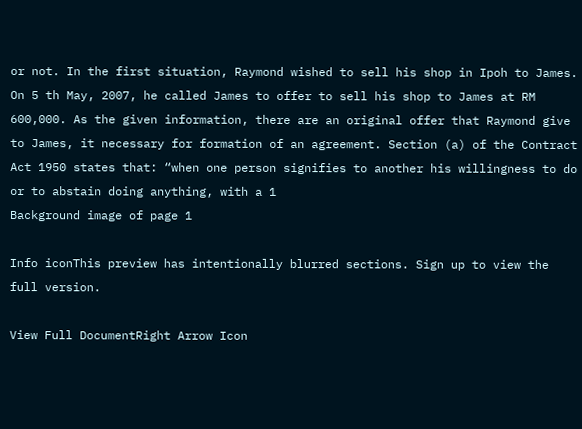or not. In the first situation, Raymond wished to sell his shop in Ipoh to James. On 5 th May, 2007, he called James to offer to sell his shop to James at RM 600,000. As the given information, there are an original offer that Raymond give to James, it necessary for formation of an agreement. Section (a) of the Contract Act 1950 states that: “when one person signifies to another his willingness to do or to abstain doing anything, with a 1
Background image of page 1

Info iconThis preview has intentionally blurred sections. Sign up to view the full version.

View Full DocumentRight Arrow Icon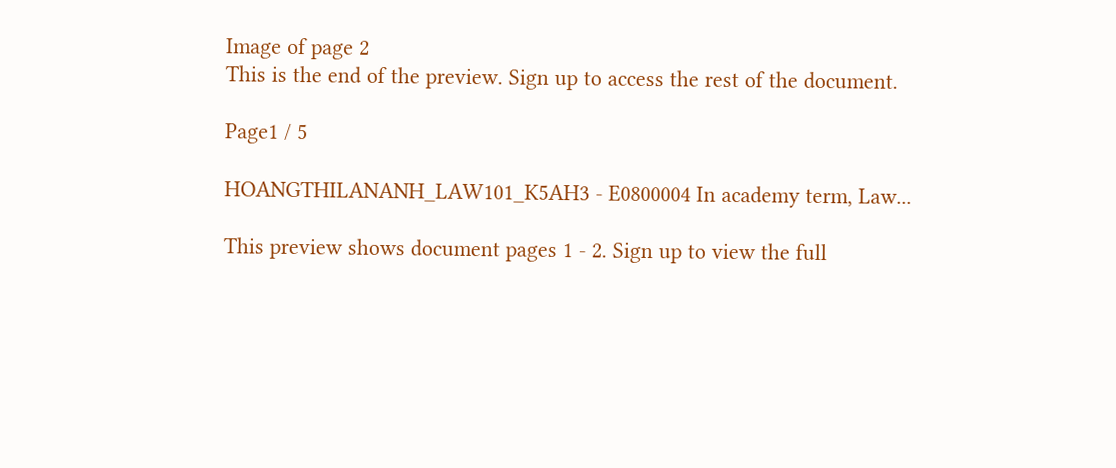Image of page 2
This is the end of the preview. Sign up to access the rest of the document.

Page1 / 5

HOANGTHILANANH_LAW101_K5AH3 - E0800004 In academy term, Law...

This preview shows document pages 1 - 2. Sign up to view the full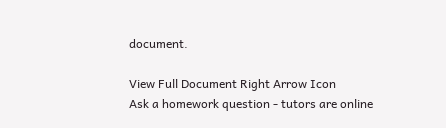document.

View Full Document Right Arrow Icon
Ask a homework question - tutors are online